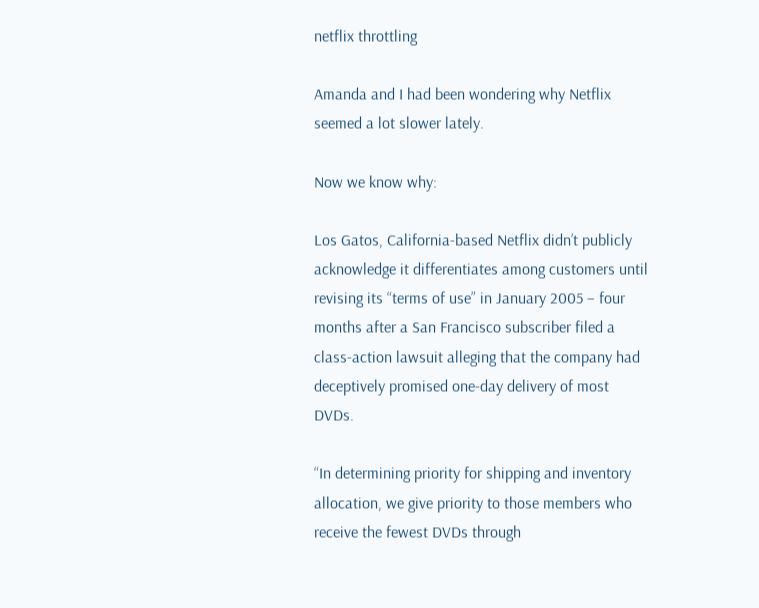netflix throttling

Amanda and I had been wondering why Netflix seemed a lot slower lately.

Now we know why:

Los Gatos, California-based Netflix didn’t publicly acknowledge it differentiates among customers until revising its “terms of use” in January 2005 – four months after a San Francisco subscriber filed a class-action lawsuit alleging that the company had deceptively promised one-day delivery of most DVDs.

“In determining priority for shipping and inventory allocation, we give priority to those members who receive the fewest DVDs through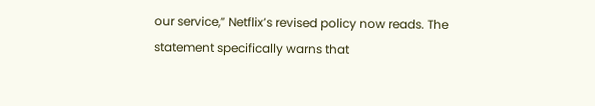our service,” Netflix’s revised policy now reads. The statement specifically warns that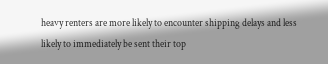heavy renters are more likely to encounter shipping delays and less likely to immediately be sent their top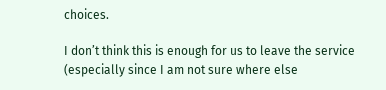choices.

I don’t think this is enough for us to leave the service (especially since I am not sure where else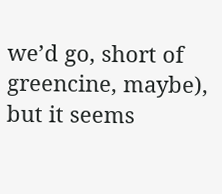we’d go, short of greencine, maybe), but it seems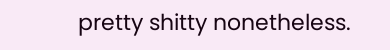pretty shitty nonetheless.